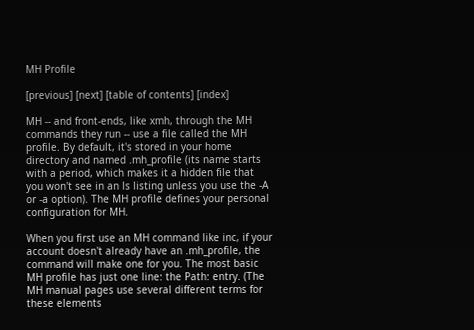MH Profile

[previous] [next] [table of contents] [index]

MH -- and front-ends, like xmh, through the MH commands they run -- use a file called the MH profile. By default, it's stored in your home directory and named .mh_profile (its name starts with a period, which makes it a hidden file that you won't see in an ls listing unless you use the -A or -a option). The MH profile defines your personal configuration for MH.

When you first use an MH command like inc, if your account doesn't already have an .mh_profile, the command will make one for you. The most basic MH profile has just one line: the Path: entry. (The MH manual pages use several different terms for these elements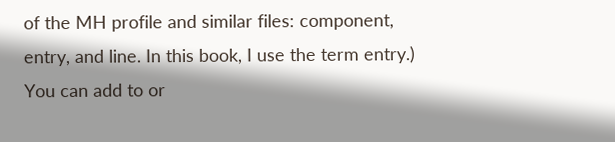of the MH profile and similar files: component, entry, and line. In this book, I use the term entry.) You can add to or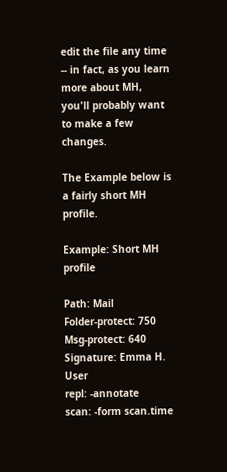edit the file any time -- in fact, as you learn more about MH, you'll probably want to make a few changes.

The Example below is a fairly short MH profile.

Example: Short MH profile

Path: Mail
Folder-protect: 750
Msg-protect: 640
Signature: Emma H. User
repl: -annotate
scan: -form scan.time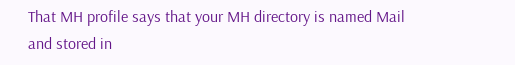That MH profile says that your MH directory is named Mail and stored in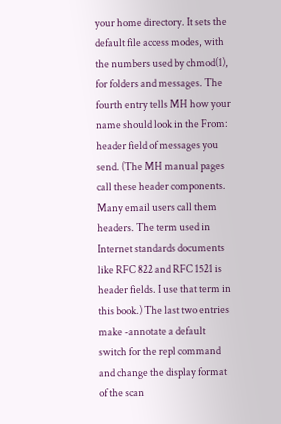your home directory. It sets the default file access modes, with the numbers used by chmod(1), for folders and messages. The fourth entry tells MH how your name should look in the From: header field of messages you send. (The MH manual pages call these header components. Many email users call them headers. The term used in Internet standards documents like RFC 822 and RFC 1521 is header fields. I use that term in this book.) The last two entries make -annotate a default switch for the repl command and change the display format of the scan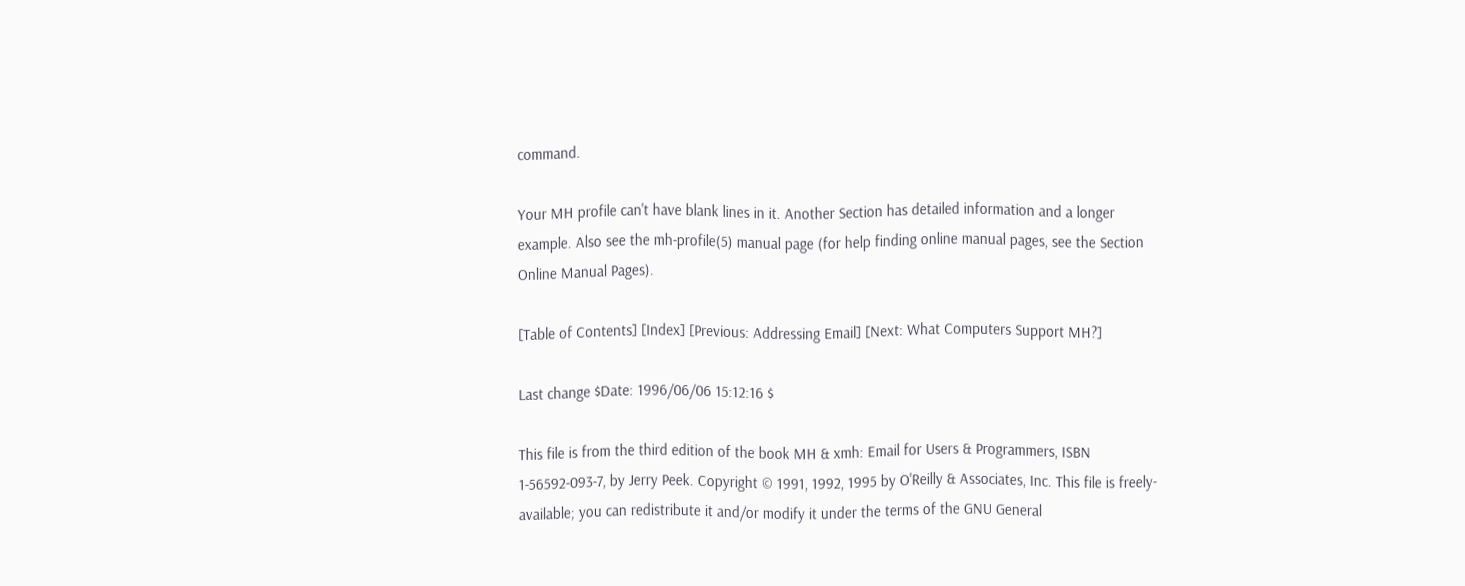command.

Your MH profile can't have blank lines in it. Another Section has detailed information and a longer example. Also see the mh-profile(5) manual page (for help finding online manual pages, see the Section Online Manual Pages).

[Table of Contents] [Index] [Previous: Addressing Email] [Next: What Computers Support MH?]

Last change $Date: 1996/06/06 15:12:16 $

This file is from the third edition of the book MH & xmh: Email for Users & Programmers, ISBN 1-56592-093-7, by Jerry Peek. Copyright © 1991, 1992, 1995 by O'Reilly & Associates, Inc. This file is freely-available; you can redistribute it and/or modify it under the terms of the GNU General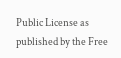Public License as published by the Free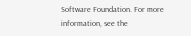Software Foundation. For more information, see the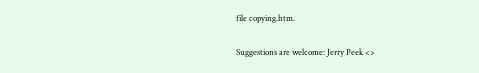file copying.htm.

Suggestions are welcome: Jerry Peek <>